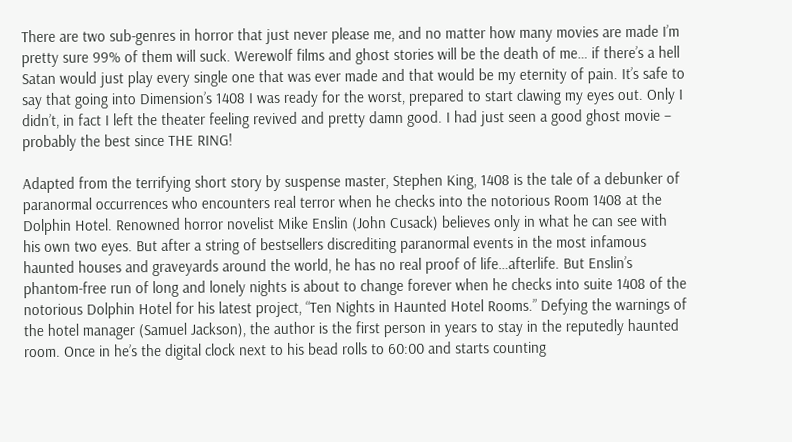There are two sub-genres in horror that just never please me, and no matter how many movies are made I’m pretty sure 99% of them will suck. Werewolf films and ghost stories will be the death of me… if there’s a hell Satan would just play every single one that was ever made and that would be my eternity of pain. It’s safe to say that going into Dimension’s 1408 I was ready for the worst, prepared to start clawing my eyes out. Only I didn’t, in fact I left the theater feeling revived and pretty damn good. I had just seen a good ghost movie – probably the best since THE RING!

Adapted from the terrifying short story by suspense master, Stephen King, 1408 is the tale of a debunker of paranormal occurrences who encounters real terror when he checks into the notorious Room 1408 at the Dolphin Hotel. Renowned horror novelist Mike Enslin (John Cusack) believes only in what he can see with his own two eyes. But after a string of bestsellers discrediting paranormal events in the most infamous haunted houses and graveyards around the world, he has no real proof of life…afterlife. But Enslin’s phantom-free run of long and lonely nights is about to change forever when he checks into suite 1408 of the notorious Dolphin Hotel for his latest project, “Ten Nights in Haunted Hotel Rooms.” Defying the warnings of the hotel manager (Samuel Jackson), the author is the first person in years to stay in the reputedly haunted room. Once in he’s the digital clock next to his bead rolls to 60:00 and starts counting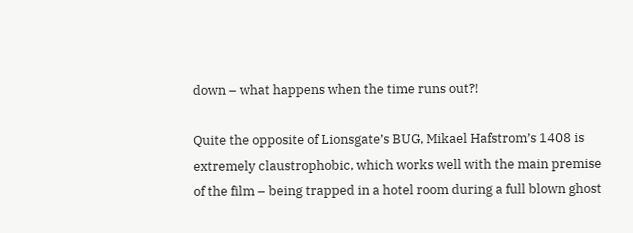down – what happens when the time runs out?!

Quite the opposite of Lionsgate’s BUG, Mikael Hafstrom’s 1408 is extremely claustrophobic, which works well with the main premise of the film – being trapped in a hotel room during a full blown ghost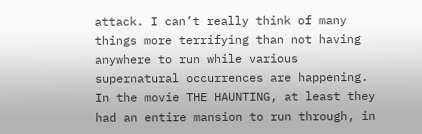attack. I can’t really think of many things more terrifying than not having anywhere to run while various supernatural occurrences are happening. In the movie THE HAUNTING, at least they had an entire mansion to run through, in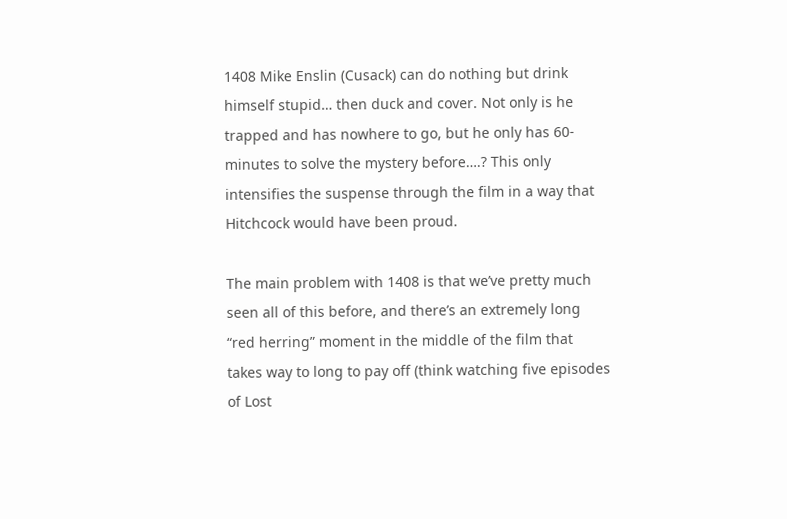1408 Mike Enslin (Cusack) can do nothing but drink himself stupid… then duck and cover. Not only is he trapped and has nowhere to go, but he only has 60-minutes to solve the mystery before….? This only intensifies the suspense through the film in a way that Hitchcock would have been proud.

The main problem with 1408 is that we’ve pretty much seen all of this before, and there’s an extremely long “red herring” moment in the middle of the film that takes way to long to pay off (think watching five episodes of Lost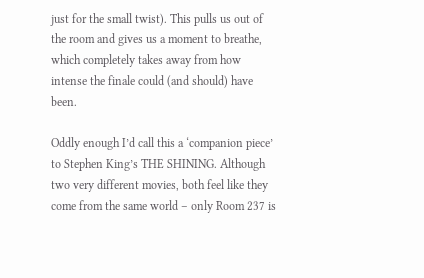just for the small twist). This pulls us out of the room and gives us a moment to breathe, which completely takes away from how intense the finale could (and should) have been.

Oddly enough I’d call this a ‘companion piece’ to Stephen King’s THE SHINING. Although two very different movies, both feel like they come from the same world – only Room 237 is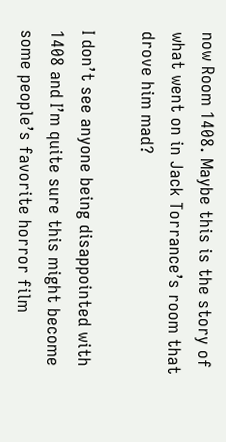now Room 1408. Maybe this is the story of what went on in Jack Torrance’s room that drove him mad?

I don’t see anyone being disappointed with 1408 and I’m quite sure this might become some people’s favorite horror film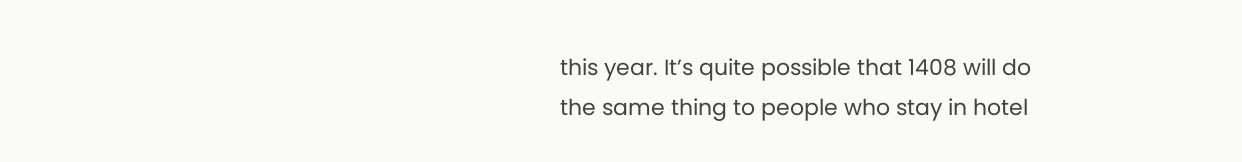this year. It’s quite possible that 1408 will do the same thing to people who stay in hotel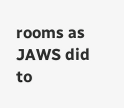rooms as JAWS did to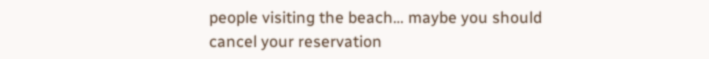people visiting the beach… maybe you should cancel your reservation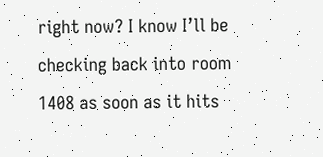right now? I know I’ll be checking back into room 1408 as soon as it hits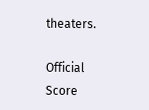theaters.

Official Score